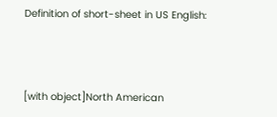Definition of short-sheet in US English:



[with object]North American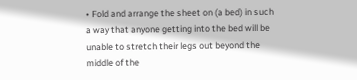• Fold and arrange the sheet on (a bed) in such a way that anyone getting into the bed will be unable to stretch their legs out beyond the middle of the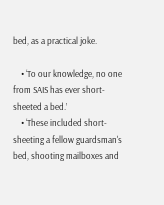bed, as a practical joke.

    • ‘To our knowledge, no one from SAIS has ever short-sheeted a bed.’
    • ‘These included short-sheeting a fellow guardsman's bed, shooting mailboxes and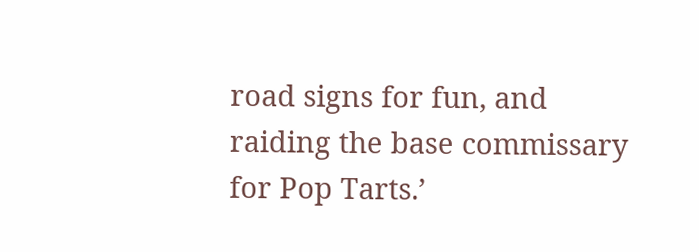road signs for fun, and raiding the base commissary for Pop Tarts.’